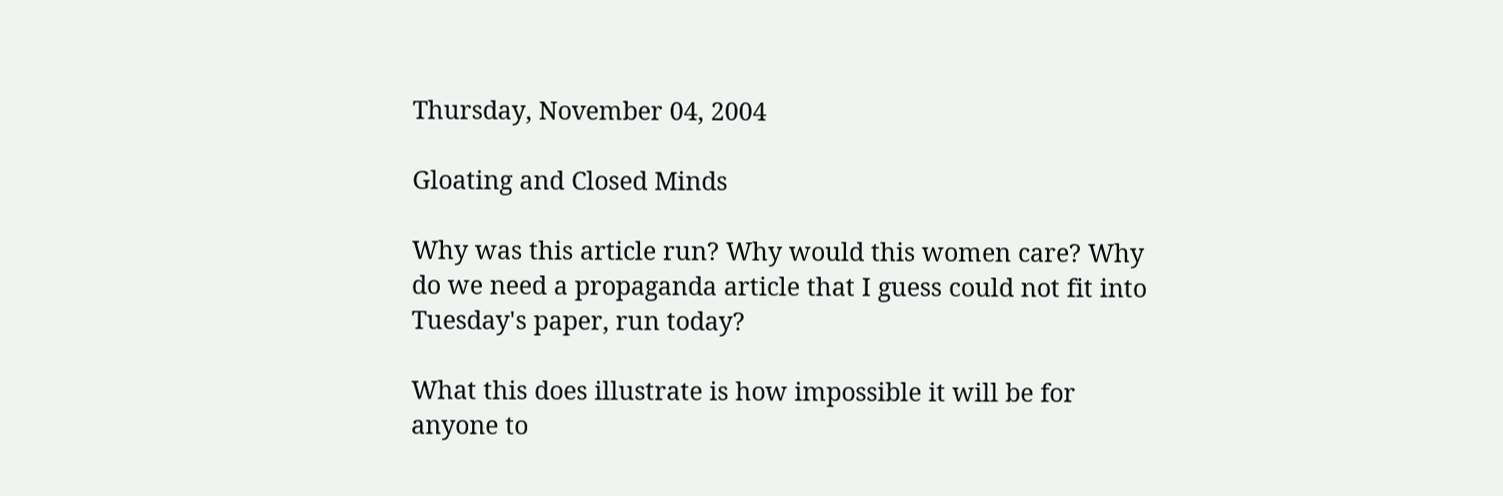Thursday, November 04, 2004

Gloating and Closed Minds

Why was this article run? Why would this women care? Why do we need a propaganda article that I guess could not fit into Tuesday's paper, run today?

What this does illustrate is how impossible it will be for anyone to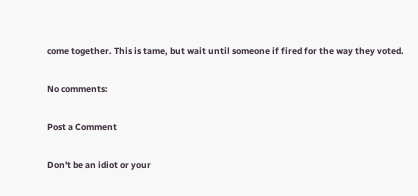come together. This is tame, but wait until someone if fired for the way they voted.

No comments:

Post a Comment

Don't be an idiot or your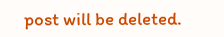post will be deleted.